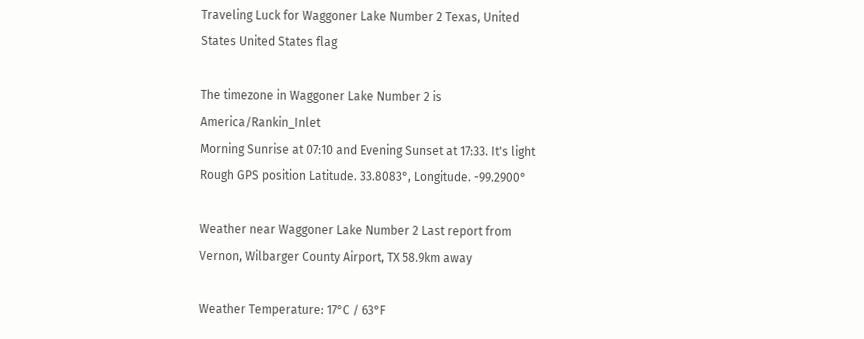Traveling Luck for Waggoner Lake Number 2 Texas, United States United States flag

The timezone in Waggoner Lake Number 2 is America/Rankin_Inlet
Morning Sunrise at 07:10 and Evening Sunset at 17:33. It's light
Rough GPS position Latitude. 33.8083°, Longitude. -99.2900°

Weather near Waggoner Lake Number 2 Last report from Vernon, Wilbarger County Airport, TX 58.9km away

Weather Temperature: 17°C / 63°F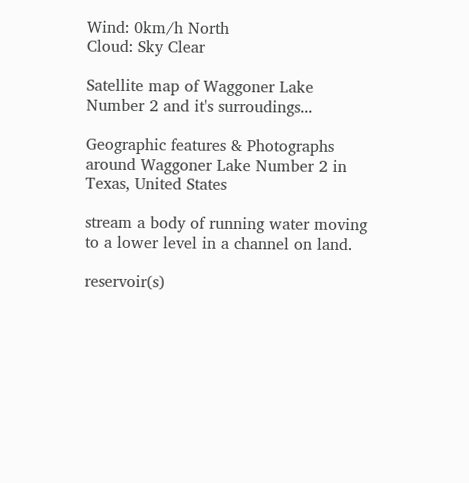Wind: 0km/h North
Cloud: Sky Clear

Satellite map of Waggoner Lake Number 2 and it's surroudings...

Geographic features & Photographs around Waggoner Lake Number 2 in Texas, United States

stream a body of running water moving to a lower level in a channel on land.

reservoir(s)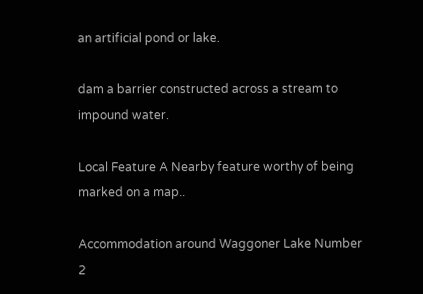an artificial pond or lake.

dam a barrier constructed across a stream to impound water.

Local Feature A Nearby feature worthy of being marked on a map..

Accommodation around Waggoner Lake Number 2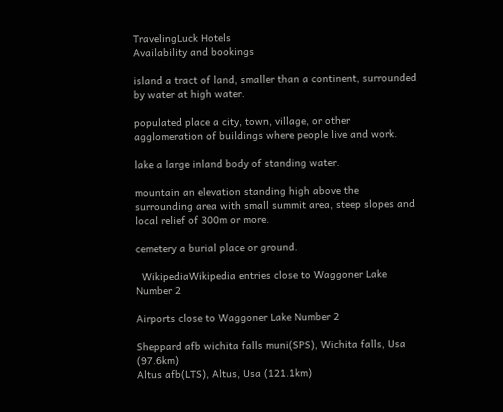TravelingLuck Hotels
Availability and bookings

island a tract of land, smaller than a continent, surrounded by water at high water.

populated place a city, town, village, or other agglomeration of buildings where people live and work.

lake a large inland body of standing water.

mountain an elevation standing high above the surrounding area with small summit area, steep slopes and local relief of 300m or more.

cemetery a burial place or ground.

  WikipediaWikipedia entries close to Waggoner Lake Number 2

Airports close to Waggoner Lake Number 2

Sheppard afb wichita falls muni(SPS), Wichita falls, Usa (97.6km)
Altus afb(LTS), Altus, Usa (121.1km)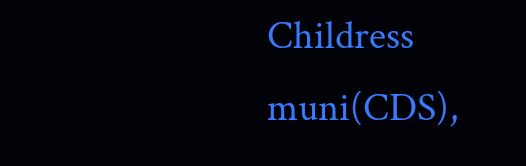Childress muni(CDS),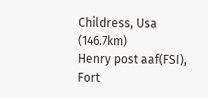Childress, Usa (146.7km)
Henry post aaf(FSI), Fort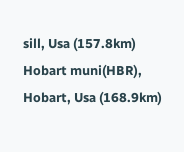sill, Usa (157.8km)
Hobart muni(HBR), Hobart, Usa (168.9km)